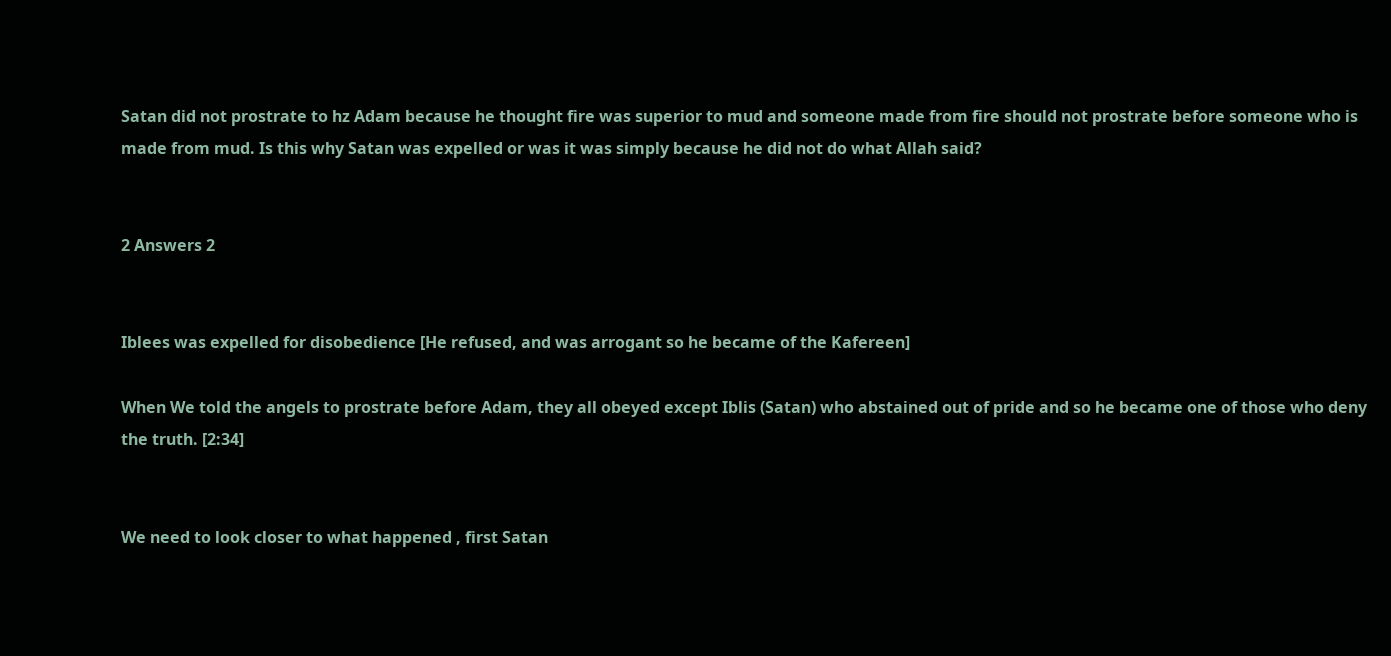Satan did not prostrate to hz Adam because he thought fire was superior to mud and someone made from fire should not prostrate before someone who is made from mud. Is this why Satan was expelled or was it was simply because he did not do what Allah said?


2 Answers 2


Iblees was expelled for disobedience [He refused, and was arrogant so he became of the Kafereen]

When We told the angels to prostrate before Adam, they all obeyed except Iblis (Satan) who abstained out of pride and so he became one of those who deny the truth. [2:34]


We need to look closer to what happened , first Satan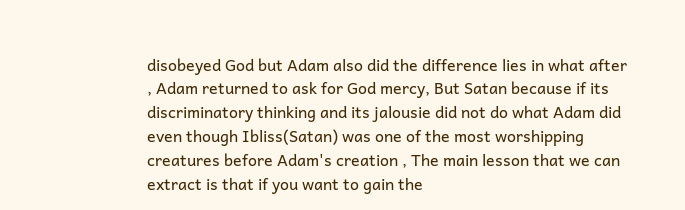disobeyed God but Adam also did the difference lies in what after , Adam returned to ask for God mercy, But Satan because if its discriminatory thinking and its jalousie did not do what Adam did even though Ibliss(Satan) was one of the most worshipping creatures before Adam's creation , The main lesson that we can extract is that if you want to gain the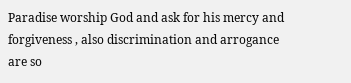Paradise worship God and ask for his mercy and forgiveness , also discrimination and arrogance are so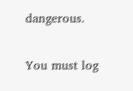dangerous.

You must log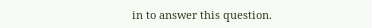in to answer this question.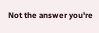Not the answer you're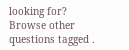looking for? Browse other questions tagged .